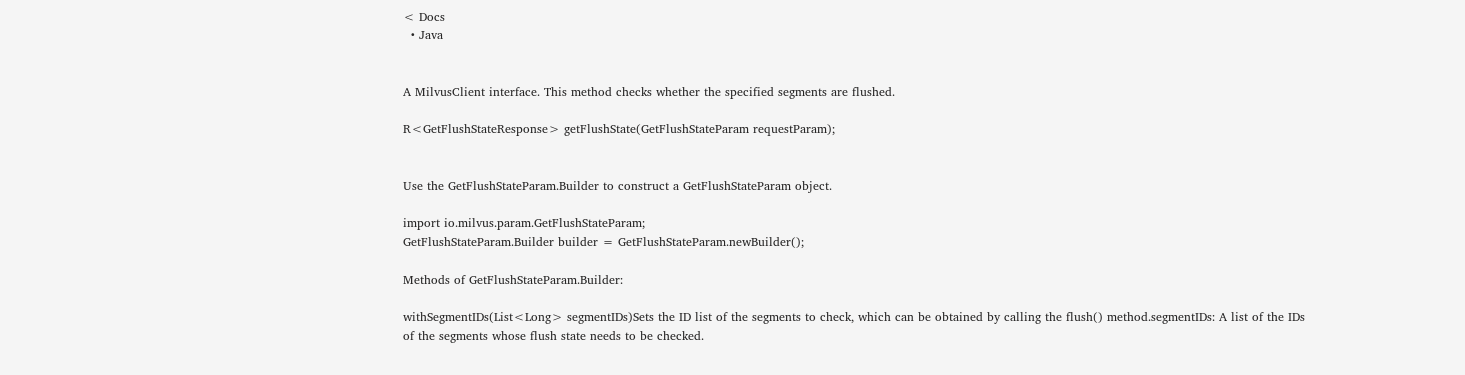< Docs
  • Java


A MilvusClient interface. This method checks whether the specified segments are flushed.

R<GetFlushStateResponse> getFlushState(GetFlushStateParam requestParam);


Use the GetFlushStateParam.Builder to construct a GetFlushStateParam object.

import io.milvus.param.GetFlushStateParam;
GetFlushStateParam.Builder builder = GetFlushStateParam.newBuilder();

Methods of GetFlushStateParam.Builder:

withSegmentIDs(List<Long> segmentIDs)Sets the ID list of the segments to check, which can be obtained by calling the flush() method.segmentIDs: A list of the IDs of the segments whose flush state needs to be checked.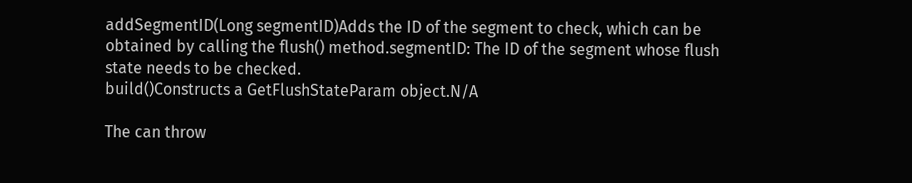addSegmentID(Long segmentID)Adds the ID of the segment to check, which can be obtained by calling the flush() method.segmentID: The ID of the segment whose flush state needs to be checked.
build()Constructs a GetFlushStateParam object.N/A

The can throw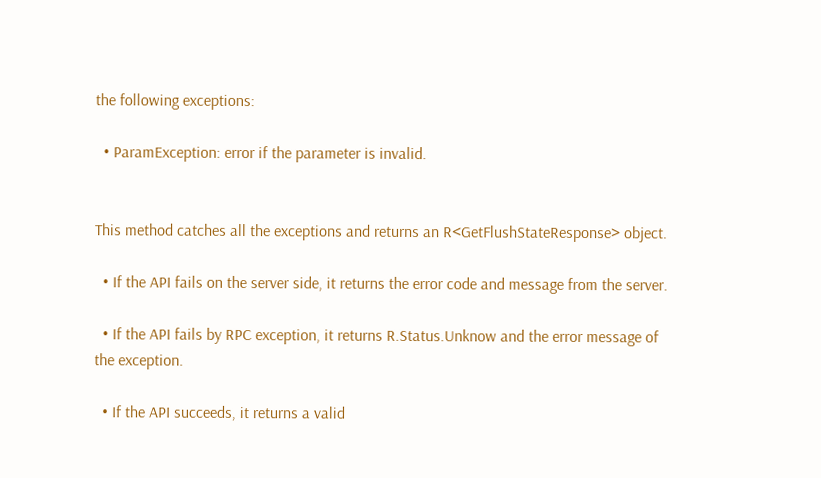the following exceptions:

  • ParamException: error if the parameter is invalid.


This method catches all the exceptions and returns an R<GetFlushStateResponse> object.

  • If the API fails on the server side, it returns the error code and message from the server.

  • If the API fails by RPC exception, it returns R.Status.Unknow and the error message of the exception.

  • If the API succeeds, it returns a valid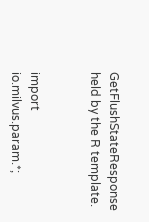GetFlushStateResponse held by the R template.


import io.milvus.param.*;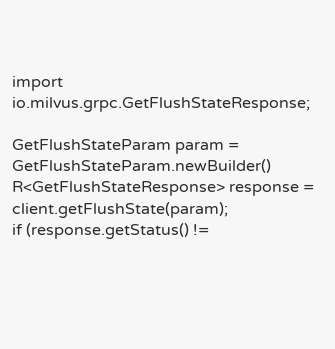import io.milvus.grpc.GetFlushStateResponse;

GetFlushStateParam param = GetFlushStateParam.newBuilder()
R<GetFlushStateResponse> response = client.getFlushState(param);
if (response.getStatus() !=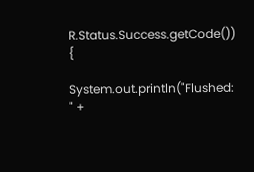R.Status.Success.getCode()) {

System.out.println("Flushed: " +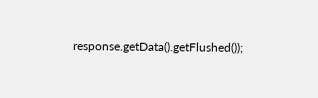response.getData().getFlushed());